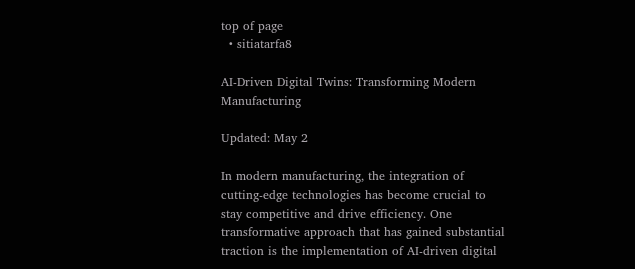top of page
  • sitiatarfa8

AI-Driven Digital Twins: Transforming Modern Manufacturing

Updated: May 2

In modern manufacturing, the integration of cutting-edge technologies has become crucial to stay competitive and drive efficiency. One transformative approach that has gained substantial traction is the implementation of AI-driven digital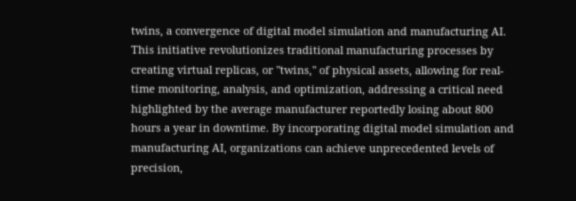twins, a convergence of digital model simulation and manufacturing AI. This initiative revolutionizes traditional manufacturing processes by creating virtual replicas, or "twins," of physical assets, allowing for real-time monitoring, analysis, and optimization, addressing a critical need highlighted by the average manufacturer reportedly losing about 800 hours a year in downtime. By incorporating digital model simulation and manufacturing AI, organizations can achieve unprecedented levels of precision,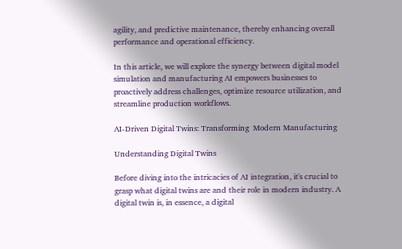agility, and predictive maintenance, thereby enhancing overall performance and operational efficiency.

In this article, we will explore the synergy between digital model simulation and manufacturing AI empowers businesses to proactively address challenges, optimize resource utilization, and streamline production workflows.

AI-Driven Digital Twins: Transforming  Modern Manufacturing

Understanding Digital Twins

Before diving into the intricacies of AI integration, it's crucial to grasp what digital twins are and their role in modern industry. A digital twin is, in essence, a digital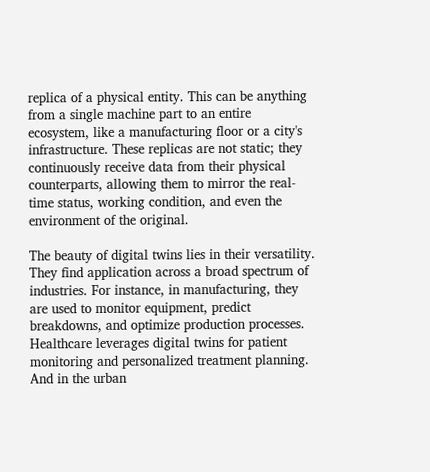replica of a physical entity. This can be anything from a single machine part to an entire ecosystem, like a manufacturing floor or a city's infrastructure. These replicas are not static; they continuously receive data from their physical counterparts, allowing them to mirror the real-time status, working condition, and even the environment of the original.

The beauty of digital twins lies in their versatility. They find application across a broad spectrum of industries. For instance, in manufacturing, they are used to monitor equipment, predict breakdowns, and optimize production processes. Healthcare leverages digital twins for patient monitoring and personalized treatment planning. And in the urban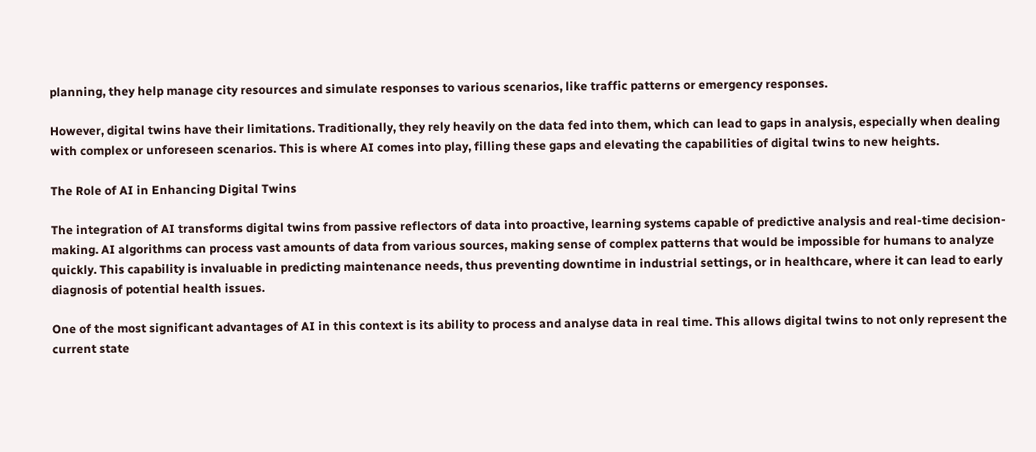planning, they help manage city resources and simulate responses to various scenarios, like traffic patterns or emergency responses.

However, digital twins have their limitations. Traditionally, they rely heavily on the data fed into them, which can lead to gaps in analysis, especially when dealing with complex or unforeseen scenarios. This is where AI comes into play, filling these gaps and elevating the capabilities of digital twins to new heights.

The Role of AI in Enhancing Digital Twins

The integration of AI transforms digital twins from passive reflectors of data into proactive, learning systems capable of predictive analysis and real-time decision-making. AI algorithms can process vast amounts of data from various sources, making sense of complex patterns that would be impossible for humans to analyze quickly. This capability is invaluable in predicting maintenance needs, thus preventing downtime in industrial settings, or in healthcare, where it can lead to early diagnosis of potential health issues.

One of the most significant advantages of AI in this context is its ability to process and analyse data in real time. This allows digital twins to not only represent the current state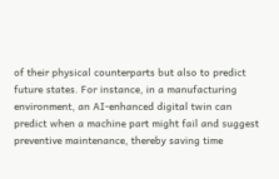of their physical counterparts but also to predict future states. For instance, in a manufacturing environment, an AI-enhanced digital twin can predict when a machine part might fail and suggest preventive maintenance, thereby saving time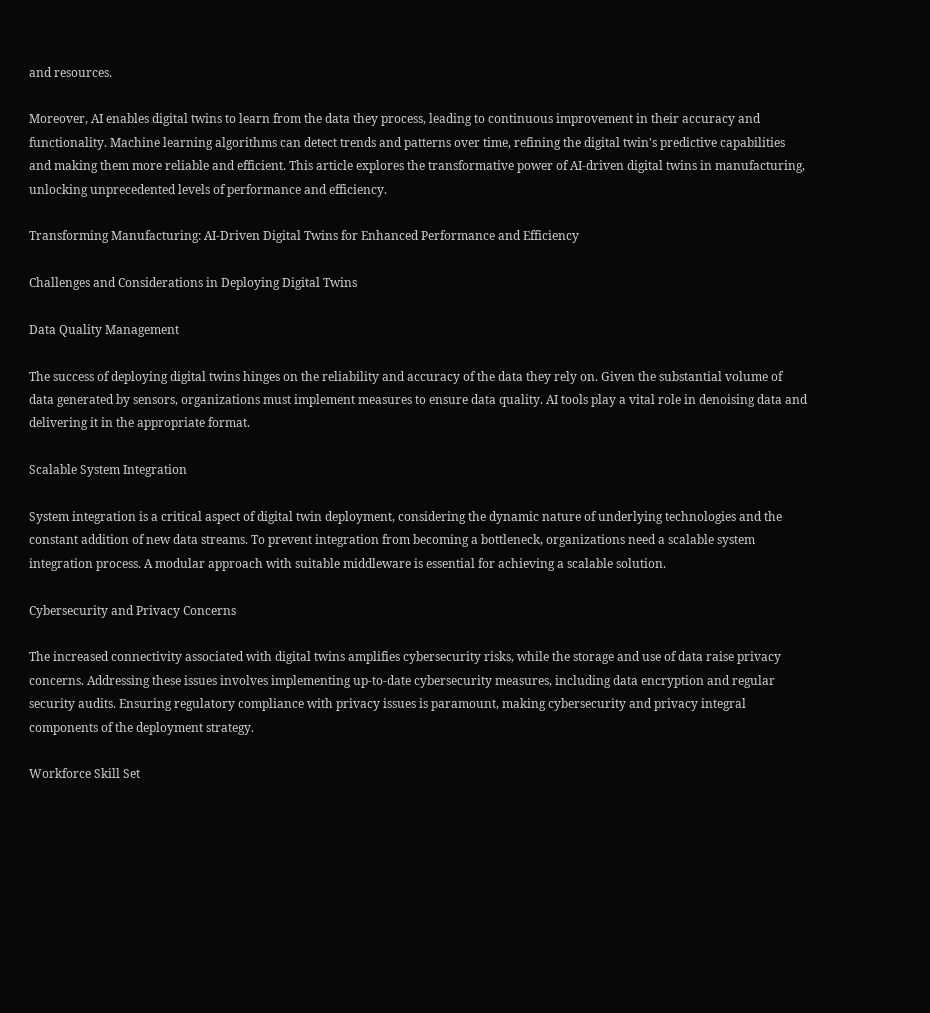and resources.

Moreover, AI enables digital twins to learn from the data they process, leading to continuous improvement in their accuracy and functionality. Machine learning algorithms can detect trends and patterns over time, refining the digital twin's predictive capabilities and making them more reliable and efficient. This article explores the transformative power of AI-driven digital twins in manufacturing, unlocking unprecedented levels of performance and efficiency.

Transforming Manufacturing: AI-Driven Digital Twins for Enhanced Performance and Efficiency

Challenges and Considerations in Deploying Digital Twins

Data Quality Management

The success of deploying digital twins hinges on the reliability and accuracy of the data they rely on. Given the substantial volume of data generated by sensors, organizations must implement measures to ensure data quality. AI tools play a vital role in denoising data and delivering it in the appropriate format.

Scalable System Integration

System integration is a critical aspect of digital twin deployment, considering the dynamic nature of underlying technologies and the constant addition of new data streams. To prevent integration from becoming a bottleneck, organizations need a scalable system integration process. A modular approach with suitable middleware is essential for achieving a scalable solution.

Cybersecurity and Privacy Concerns

The increased connectivity associated with digital twins amplifies cybersecurity risks, while the storage and use of data raise privacy concerns. Addressing these issues involves implementing up-to-date cybersecurity measures, including data encryption and regular security audits. Ensuring regulatory compliance with privacy issues is paramount, making cybersecurity and privacy integral components of the deployment strategy.

Workforce Skill Set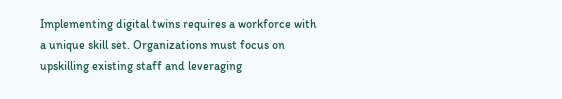Implementing digital twins requires a workforce with a unique skill set. Organizations must focus on upskilling existing staff and leveraging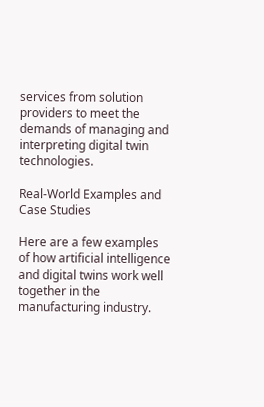services from solution providers to meet the demands of managing and interpreting digital twin technologies.

Real-World Examples and Case Studies

Here are a few examples of how artificial intelligence and digital twins work well together in the manufacturing industry.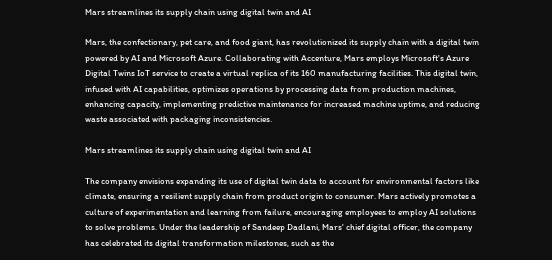Mars streamlines its supply chain using digital twin and AI

Mars, the confectionary, pet care, and food giant, has revolutionized its supply chain with a digital twin powered by AI and Microsoft Azure. Collaborating with Accenture, Mars employs Microsoft's Azure Digital Twins IoT service to create a virtual replica of its 160 manufacturing facilities. This digital twin, infused with AI capabilities, optimizes operations by processing data from production machines, enhancing capacity, implementing predictive maintenance for increased machine uptime, and reducing waste associated with packaging inconsistencies.

Mars streamlines its supply chain using digital twin and AI

The company envisions expanding its use of digital twin data to account for environmental factors like climate, ensuring a resilient supply chain from product origin to consumer. Mars actively promotes a culture of experimentation and learning from failure, encouraging employees to employ AI solutions to solve problems. Under the leadership of Sandeep Dadlani, Mars' chief digital officer, the company has celebrated its digital transformation milestones, such as the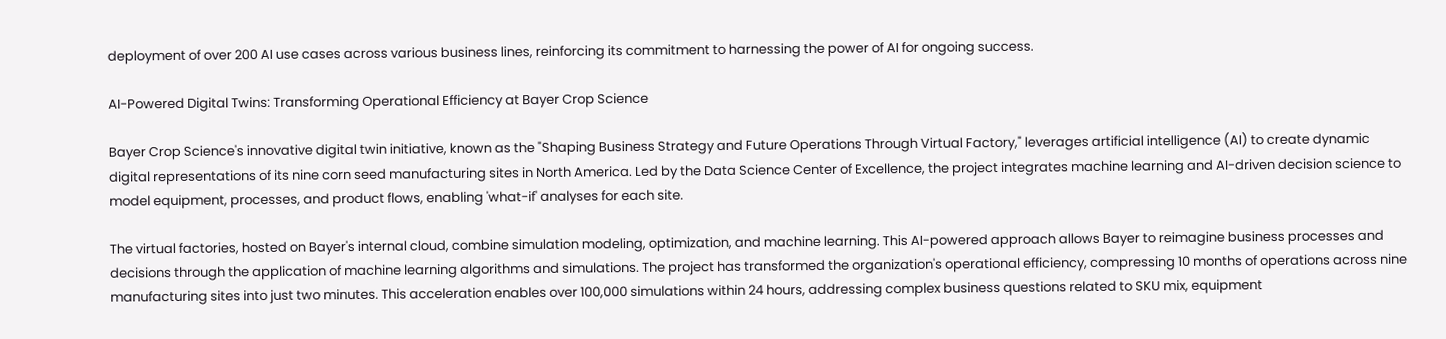deployment of over 200 AI use cases across various business lines, reinforcing its commitment to harnessing the power of AI for ongoing success.

AI-Powered Digital Twins: Transforming Operational Efficiency at Bayer Crop Science

Bayer Crop Science's innovative digital twin initiative, known as the "Shaping Business Strategy and Future Operations Through Virtual Factory," leverages artificial intelligence (AI) to create dynamic digital representations of its nine corn seed manufacturing sites in North America. Led by the Data Science Center of Excellence, the project integrates machine learning and AI-driven decision science to model equipment, processes, and product flows, enabling 'what-if' analyses for each site.

The virtual factories, hosted on Bayer's internal cloud, combine simulation modeling, optimization, and machine learning. This AI-powered approach allows Bayer to reimagine business processes and decisions through the application of machine learning algorithms and simulations. The project has transformed the organization's operational efficiency, compressing 10 months of operations across nine manufacturing sites into just two minutes. This acceleration enables over 100,000 simulations within 24 hours, addressing complex business questions related to SKU mix, equipment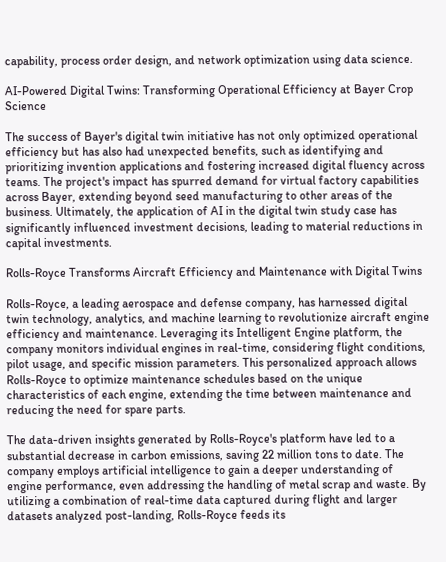capability, process order design, and network optimization using data science.

AI-Powered Digital Twins: Transforming Operational Efficiency at Bayer Crop Science

The success of Bayer's digital twin initiative has not only optimized operational efficiency but has also had unexpected benefits, such as identifying and prioritizing invention applications and fostering increased digital fluency across teams. The project's impact has spurred demand for virtual factory capabilities across Bayer, extending beyond seed manufacturing to other areas of the business. Ultimately, the application of AI in the digital twin study case has significantly influenced investment decisions, leading to material reductions in capital investments.

Rolls-Royce Transforms Aircraft Efficiency and Maintenance with Digital Twins

Rolls-Royce, a leading aerospace and defense company, has harnessed digital twin technology, analytics, and machine learning to revolutionize aircraft engine efficiency and maintenance. Leveraging its Intelligent Engine platform, the company monitors individual engines in real-time, considering flight conditions, pilot usage, and specific mission parameters. This personalized approach allows Rolls-Royce to optimize maintenance schedules based on the unique characteristics of each engine, extending the time between maintenance and reducing the need for spare parts.

The data-driven insights generated by Rolls-Royce's platform have led to a substantial decrease in carbon emissions, saving 22 million tons to date. The company employs artificial intelligence to gain a deeper understanding of engine performance, even addressing the handling of metal scrap and waste. By utilizing a combination of real-time data captured during flight and larger datasets analyzed post-landing, Rolls-Royce feeds its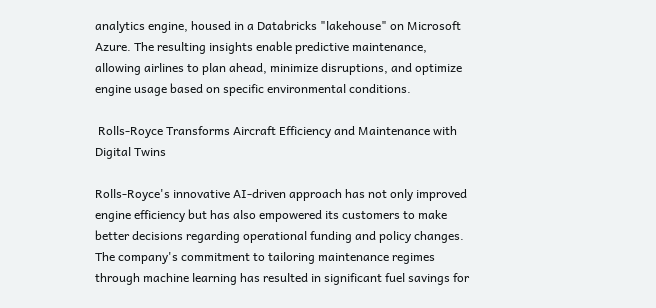analytics engine, housed in a Databricks "lakehouse" on Microsoft Azure. The resulting insights enable predictive maintenance, allowing airlines to plan ahead, minimize disruptions, and optimize engine usage based on specific environmental conditions.

 Rolls-Royce Transforms Aircraft Efficiency and Maintenance with Digital Twins

Rolls-Royce's innovative AI-driven approach has not only improved engine efficiency but has also empowered its customers to make better decisions regarding operational funding and policy changes. The company's commitment to tailoring maintenance regimes through machine learning has resulted in significant fuel savings for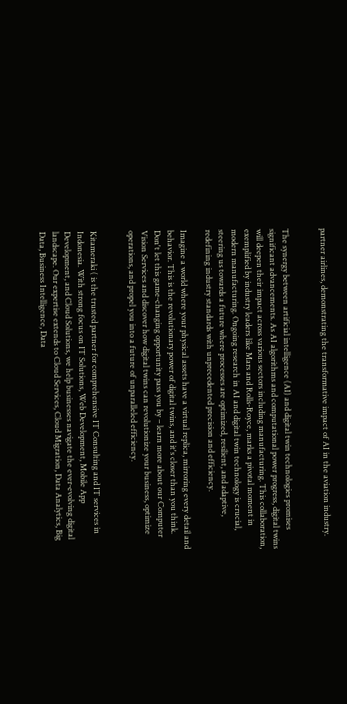partner airlines, demonstrating the transformative impact of AI in the aviation industry.


The synergy between artificial intelligence (AI) and digital twin technologies promises significant advancements. As AI algorithms and computational power progress, digital twins will deepen their impact across various sectors including manufacturing. This collaboration, exemplified by industry leaders like Mars and Rolls-Royce, marks a pivotal moment in modern manufacturing. Ongoing research in AI and digital twin technology is crucial, steering us towards a future where processes are optimized, resilient, and adaptive, redefining industry standards with unprecedented precision and efficiency.

Imagine a world where your physical assets have a virtual replica, mirroring every detail and behavior. This is the revolutionary power of digital twins, and it's closer than you think. Don't let this game-changing opportunity pass you by – learn more about our Computer Vision Services and discover how digital twins can revolutionize your business, optimize operations, and propel you into a future of unparalleled efficiency.


Kitameraki ( is the trusted partner for comprehensive IT Consulting and IT services in Indonesia. With strong focus on IT Solutions, Web Development, Mobile App Development, and Cloud Solutions, we help businesses navigate the ever-evolving digital landscape. Our expertise extends to Cloud Services, Cloud Migration, Data Analytics, Big Data, Business Intelligence, Data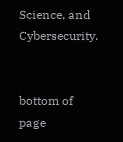Science, and Cybersecurity.


bottom of page